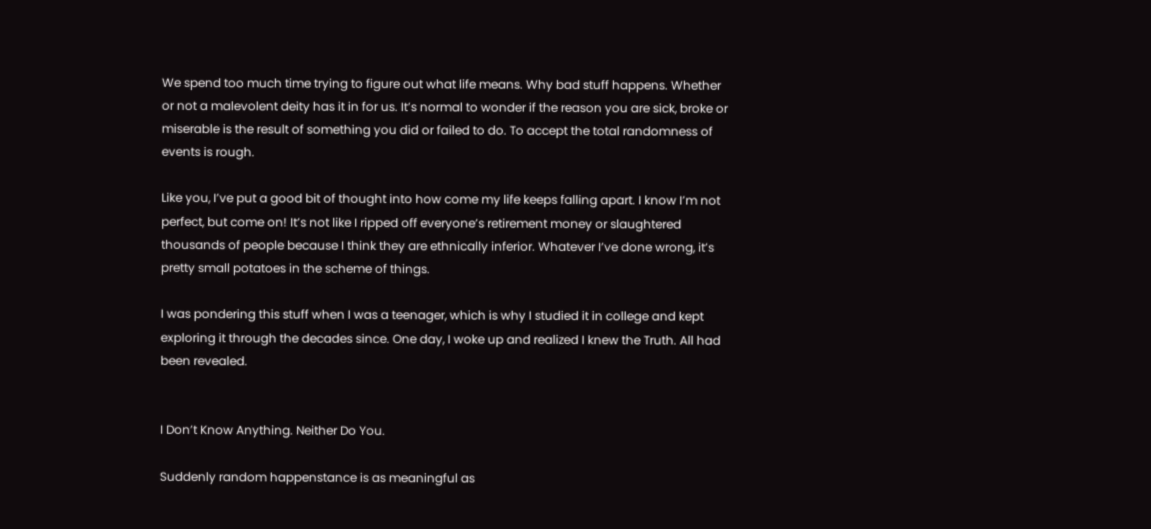We spend too much time trying to figure out what life means. Why bad stuff happens. Whether or not a malevolent deity has it in for us. It’s normal to wonder if the reason you are sick, broke or miserable is the result of something you did or failed to do. To accept the total randomness of events is rough.

Like you, I’ve put a good bit of thought into how come my life keeps falling apart. I know I’m not perfect, but come on! It’s not like I ripped off everyone’s retirement money or slaughtered thousands of people because I think they are ethnically inferior. Whatever I’ve done wrong, it’s pretty small potatoes in the scheme of things.

I was pondering this stuff when I was a teenager, which is why I studied it in college and kept exploring it through the decades since. One day, I woke up and realized I knew the Truth. All had been revealed.


I Don’t Know Anything. Neither Do You.

Suddenly random happenstance is as meaningful as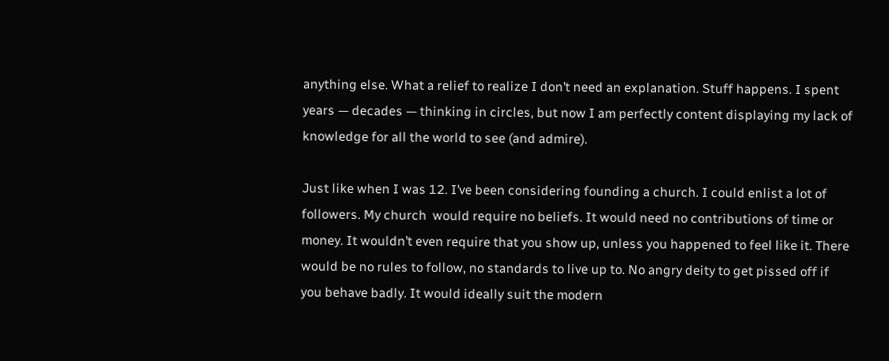anything else. What a relief to realize I don’t need an explanation. Stuff happens. I spent years — decades — thinking in circles, but now I am perfectly content displaying my lack of knowledge for all the world to see (and admire).

Just like when I was 12. I’ve been considering founding a church. I could enlist a lot of followers. My church  would require no beliefs. It would need no contributions of time or money. It wouldn’t even require that you show up, unless you happened to feel like it. There would be no rules to follow, no standards to live up to. No angry deity to get pissed off if you behave badly. It would ideally suit the modern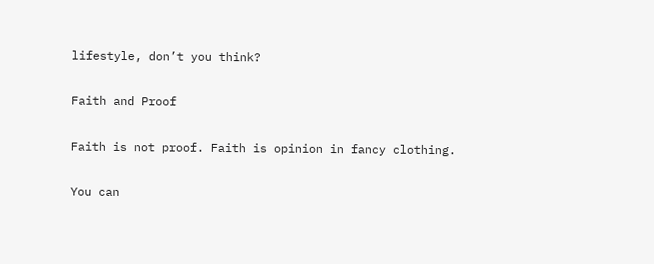lifestyle, don’t you think?

Faith and Proof

Faith is not proof. Faith is opinion in fancy clothing.

You can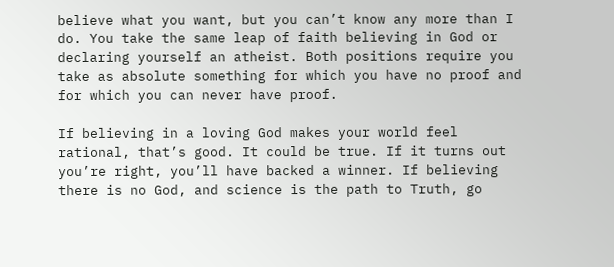believe what you want, but you can’t know any more than I do. You take the same leap of faith believing in God or declaring yourself an atheist. Both positions require you take as absolute something for which you have no proof and for which you can never have proof.

If believing in a loving God makes your world feel rational, that’s good. It could be true. If it turns out you’re right, you’ll have backed a winner. If believing there is no God, and science is the path to Truth, go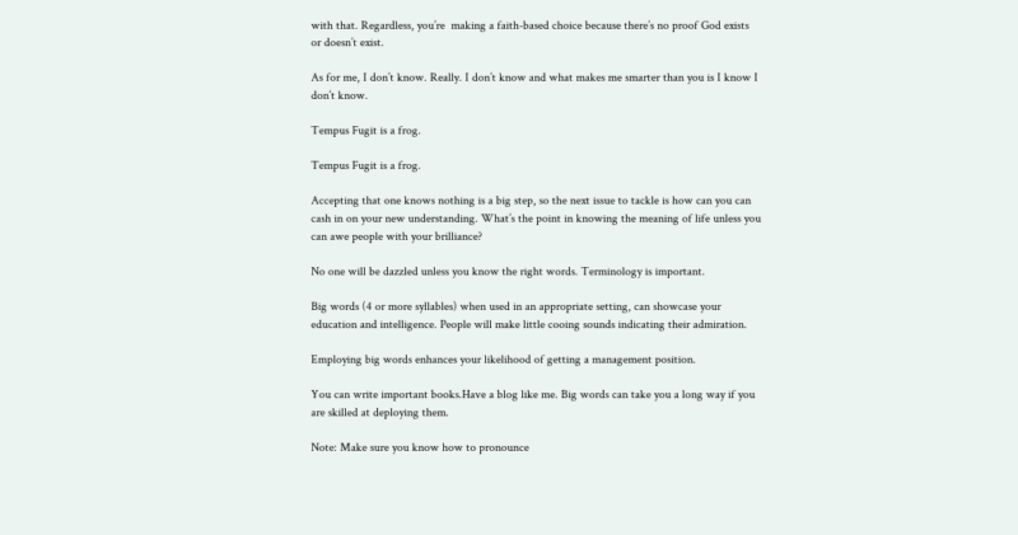with that. Regardless, you’re  making a faith-based choice because there’s no proof God exists or doesn’t exist.

As for me, I don’t know. Really. I don’t know and what makes me smarter than you is I know I don’t know.

Tempus Fugit is a frog.

Tempus Fugit is a frog.

Accepting that one knows nothing is a big step, so the next issue to tackle is how can you can cash in on your new understanding. What’s the point in knowing the meaning of life unless you can awe people with your brilliance?

No one will be dazzled unless you know the right words. Terminology is important.

Big words (4 or more syllables) when used in an appropriate setting, can showcase your education and intelligence. People will make little cooing sounds indicating their admiration.

Employing big words enhances your likelihood of getting a management position.

You can write important books.Have a blog like me. Big words can take you a long way if you are skilled at deploying them.

Note: Make sure you know how to pronounce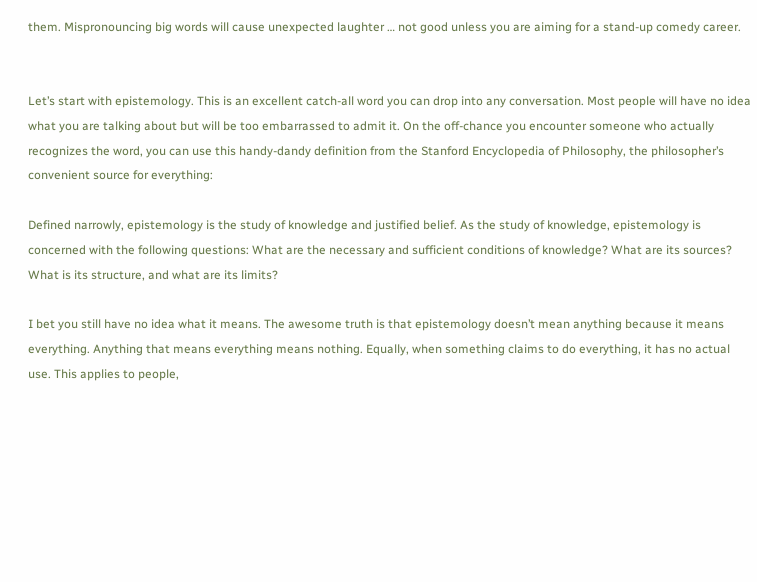them. Mispronouncing big words will cause unexpected laughter … not good unless you are aiming for a stand-up comedy career.


Let’s start with epistemology. This is an excellent catch-all word you can drop into any conversation. Most people will have no idea what you are talking about but will be too embarrassed to admit it. On the off-chance you encounter someone who actually recognizes the word, you can use this handy-dandy definition from the Stanford Encyclopedia of Philosophy, the philosopher’s convenient source for everything:

Defined narrowly, epistemology is the study of knowledge and justified belief. As the study of knowledge, epistemology is concerned with the following questions: What are the necessary and sufficient conditions of knowledge? What are its sources? What is its structure, and what are its limits?

I bet you still have no idea what it means. The awesome truth is that epistemology doesn’t mean anything because it means everything. Anything that means everything means nothing. Equally, when something claims to do everything, it has no actual use. This applies to people,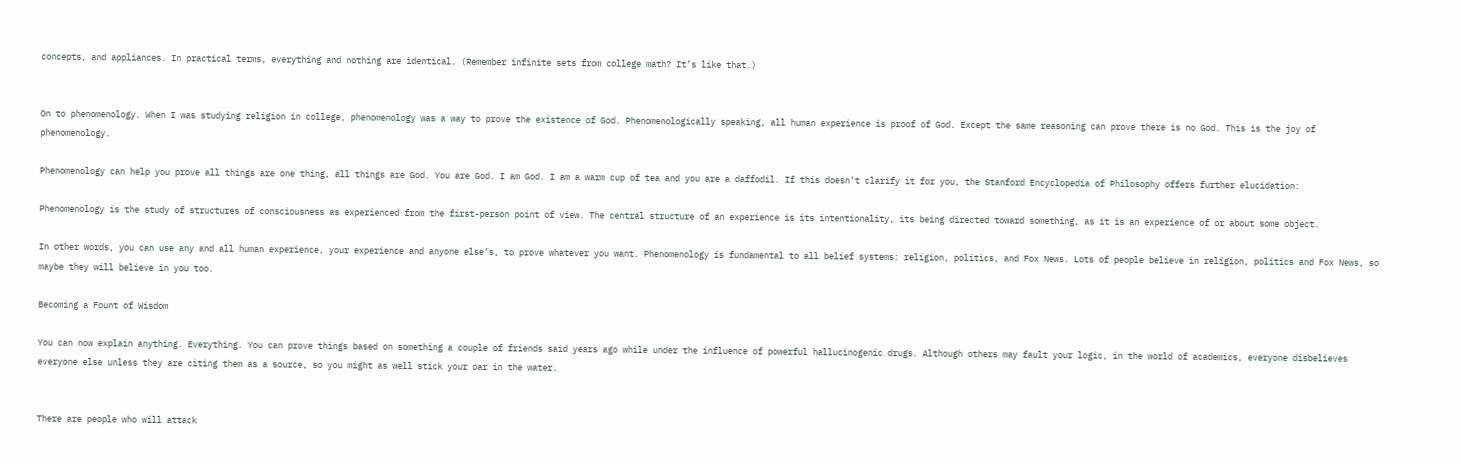concepts, and appliances. In practical terms, everything and nothing are identical. (Remember infinite sets from college math? It’s like that.)


On to phenomenology. When I was studying religion in college, phenomenology was a way to prove the existence of God. Phenomenologically speaking, all human experience is proof of God. Except the same reasoning can prove there is no God. This is the joy of phenomenology.

Phenomenology can help you prove all things are one thing, all things are God. You are God. I am God. I am a warm cup of tea and you are a daffodil. If this doesn’t clarify it for you, the Stanford Encyclopedia of Philosophy offers further elucidation:

Phenomenology is the study of structures of consciousness as experienced from the first-person point of view. The central structure of an experience is its intentionality, its being directed toward something, as it is an experience of or about some object.

In other words, you can use any and all human experience, your experience and anyone else’s, to prove whatever you want. Phenomenology is fundamental to all belief systems: religion, politics, and Fox News. Lots of people believe in religion, politics and Fox News, so maybe they will believe in you too.

Becoming a Fount of Wisdom

You can now explain anything. Everything. You can prove things based on something a couple of friends said years ago while under the influence of powerful hallucinogenic drugs. Although others may fault your logic, in the world of academics, everyone disbelieves everyone else unless they are citing them as a source, so you might as well stick your oar in the water.


There are people who will attack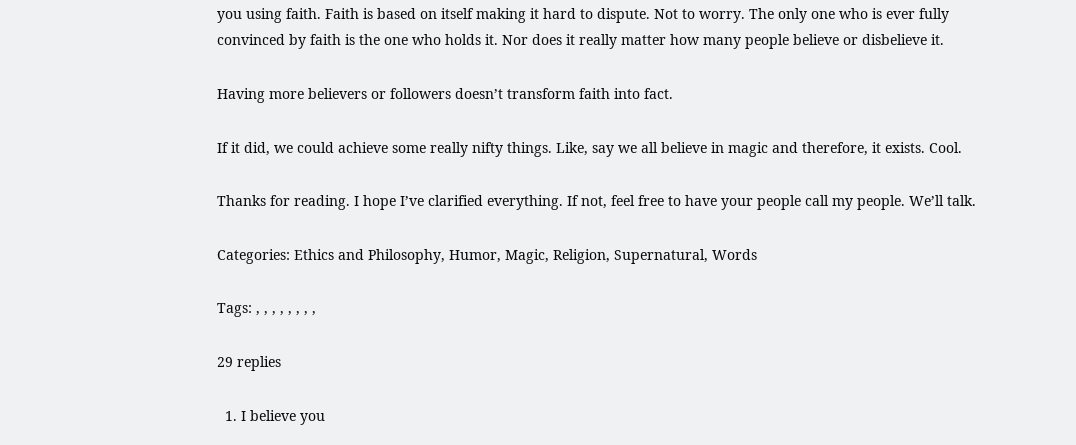you using faith. Faith is based on itself making it hard to dispute. Not to worry. The only one who is ever fully convinced by faith is the one who holds it. Nor does it really matter how many people believe or disbelieve it.

Having more believers or followers doesn’t transform faith into fact.

If it did, we could achieve some really nifty things. Like, say we all believe in magic and therefore, it exists. Cool.

Thanks for reading. I hope I’ve clarified everything. If not, feel free to have your people call my people. We’ll talk.

Categories: Ethics and Philosophy, Humor, Magic, Religion, Supernatural, Words

Tags: , , , , , , , ,

29 replies

  1. I believe you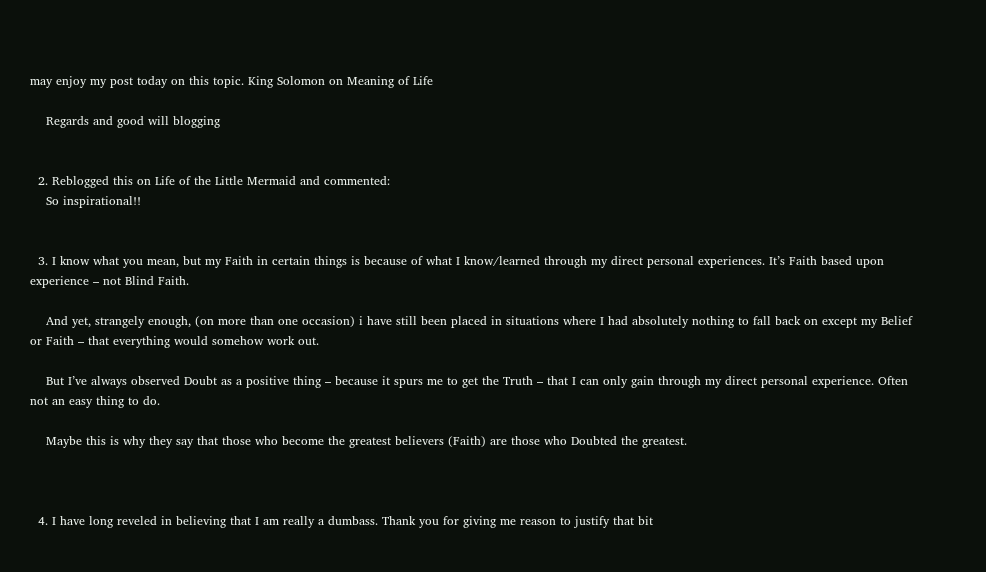may enjoy my post today on this topic. King Solomon on Meaning of Life

    Regards and good will blogging


  2. Reblogged this on Life of the Little Mermaid and commented:
    So inspirational!!


  3. I know what you mean, but my Faith in certain things is because of what I know/learned through my direct personal experiences. It’s Faith based upon experience – not Blind Faith.

    And yet, strangely enough, (on more than one occasion) i have still been placed in situations where I had absolutely nothing to fall back on except my Belief or Faith – that everything would somehow work out.

    But I’ve always observed Doubt as a positive thing – because it spurs me to get the Truth – that I can only gain through my direct personal experience. Often not an easy thing to do.

    Maybe this is why they say that those who become the greatest believers (Faith) are those who Doubted the greatest.



  4. I have long reveled in believing that I am really a dumbass. Thank you for giving me reason to justify that bit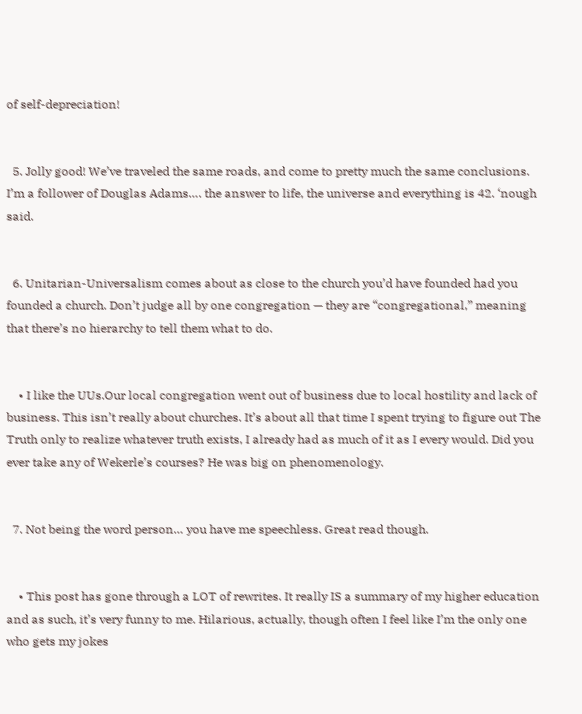of self-depreciation!


  5. Jolly good! We’ve traveled the same roads, and come to pretty much the same conclusions. I’m a follower of Douglas Adams…. the answer to life, the universe and everything is 42. ‘nough said.


  6. Unitarian-Universalism comes about as close to the church you’d have founded had you founded a church. Don’t judge all by one congregation — they are “congregational,” meaning that there’s no hierarchy to tell them what to do.


    • I like the UUs.Our local congregation went out of business due to local hostility and lack of business. This isn’t really about churches. It’s about all that time I spent trying to figure out The Truth only to realize whatever truth exists, I already had as much of it as I every would. Did you ever take any of Wekerle’s courses? He was big on phenomenology.


  7. Not being the word person… you have me speechless. Great read though.


    • This post has gone through a LOT of rewrites. It really IS a summary of my higher education and as such, it’s very funny to me. Hilarious, actually, though often I feel like I’m the only one who gets my jokes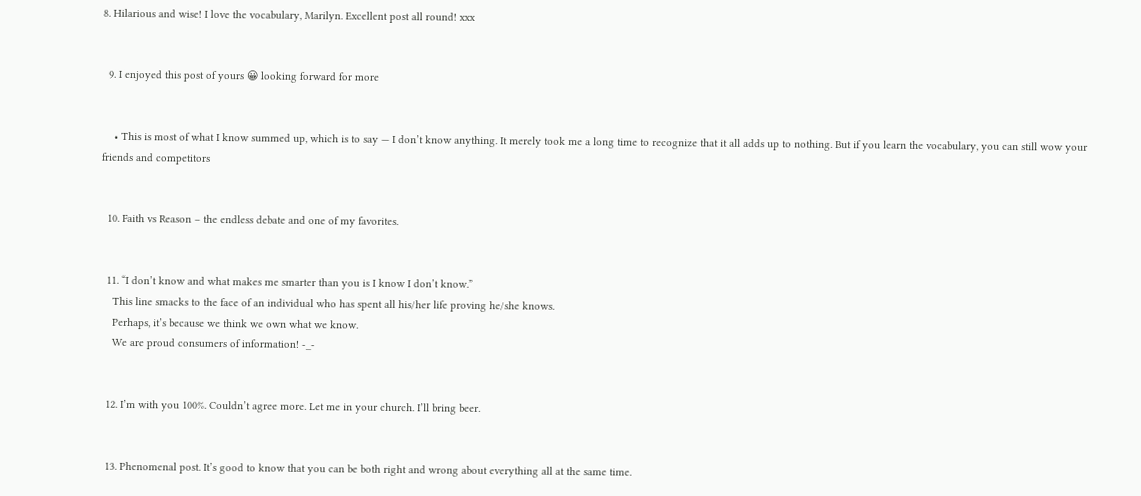8. Hilarious and wise! I love the vocabulary, Marilyn. Excellent post all round! xxx


  9. I enjoyed this post of yours 😀 looking forward for more


    • This is most of what I know summed up, which is to say — I don’t know anything. It merely took me a long time to recognize that it all adds up to nothing. But if you learn the vocabulary, you can still wow your friends and competitors


  10. Faith vs Reason – the endless debate and one of my favorites.


  11. “I don’t know and what makes me smarter than you is I know I don’t know.”
    This line smacks to the face of an individual who has spent all his/her life proving he/she knows.
    Perhaps, it’s because we think we own what we know.
    We are proud consumers of information! -_-


  12. I’m with you 100%. Couldn’t agree more. Let me in your church. I’ll bring beer.


  13. Phenomenal post. It’s good to know that you can be both right and wrong about everything all at the same time.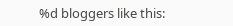%d bloggers like this: